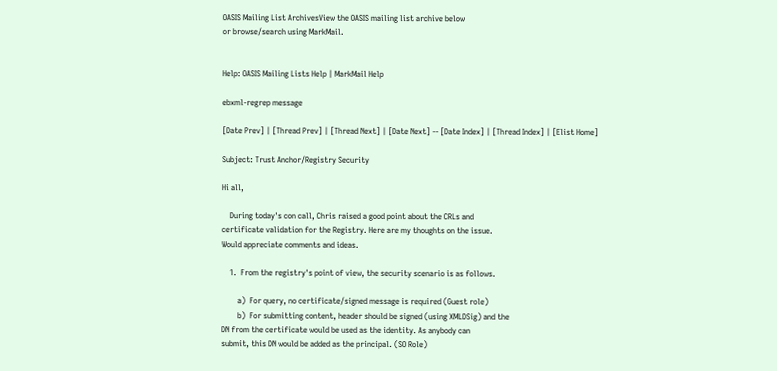OASIS Mailing List ArchivesView the OASIS mailing list archive below
or browse/search using MarkMail.


Help: OASIS Mailing Lists Help | MarkMail Help

ebxml-regrep message

[Date Prev] | [Thread Prev] | [Thread Next] | [Date Next] -- [Date Index] | [Thread Index] | [Elist Home]

Subject: Trust Anchor/Registry Security

Hi all,

    During today's con call, Chris raised a good point about the CRLs and
certificate validation for the Registry. Here are my thoughts on the issue.
Would appreciate comments and ideas.

    1.  From the registry's point of view, the security scenario is as follows.

        a)  For query, no certificate/signed message is required (Guest role)
        b)  For submitting content, header should be signed (using XMLDSig) and the
DN from the certificate would be used as the identity. As anybody can
submit, this DN would be added as the principal. (SO Role)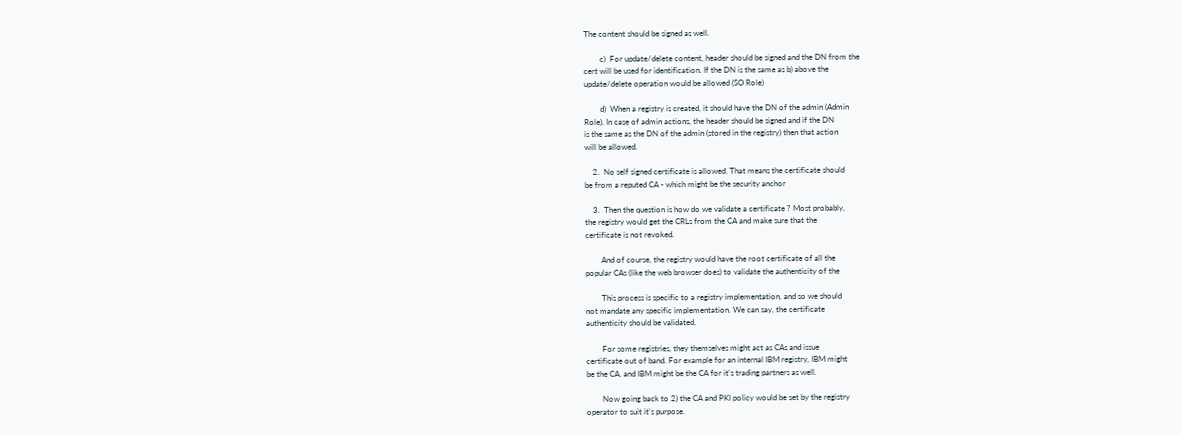The content should be signed as well.

        c)  For update/delete content, header should be signed and the DN from the
cert will be used for identification. If the DN is the same as b) above the
update/delete operation would be allowed (SO Role)

        d)  When a registry is created, it should have the DN of the admin (Admin
Role). In case of admin actions, the header should be signed and if the DN
is the same as the DN of the admin (stored in the registry) then that action
will be allowed.

    2.  No self signed certificate is allowed. That means the certificate should
be from a reputed CA - which might be the security anchor

    3.  Then the question is how do we validate a certificate ? Most probably,
the registry would get the CRLs from the CA and make sure that the
certificate is not revoked.

        And of course, the registry would have the root certificate of all the
popular CAs (like the web browser does) to validate the authenticity of the

        This process is specific to a registry implementation, and so we should
not mandate any specific implementation. We can say, the certificate
authenticity should be validated.

        For some registries, they themselves might act as CAs and issue
certificate out of band. For example for an internal IBM registry, IBM might
be the CA. and IBM might be the CA for it's trading partners as well.

        Now going back to 2) the CA and PKI policy would be set by the registry
operator to suit it's purpose.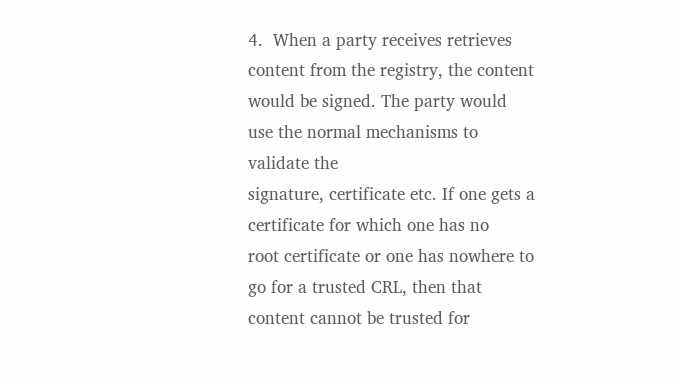4.  When a party receives retrieves content from the registry, the content
would be signed. The party would use the normal mechanisms to validate the
signature, certificate etc. If one gets a certificate for which one has no
root certificate or one has nowhere to go for a trusted CRL, then that
content cannot be trusted for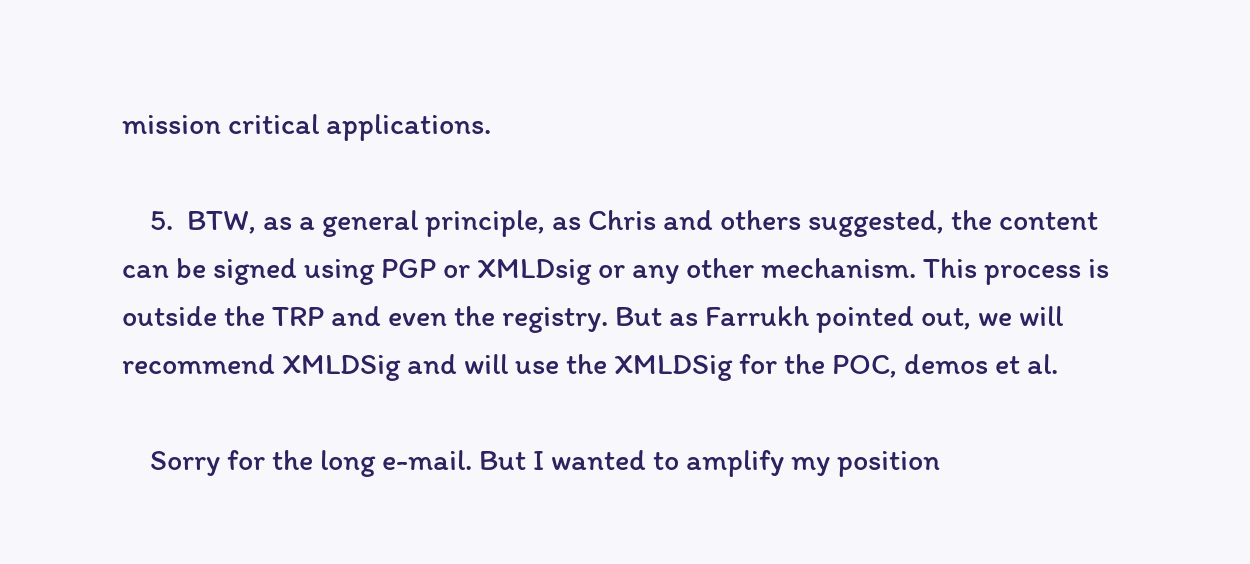mission critical applications.

    5.  BTW, as a general principle, as Chris and others suggested, the content
can be signed using PGP or XMLDsig or any other mechanism. This process is
outside the TRP and even the registry. But as Farrukh pointed out, we will
recommend XMLDSig and will use the XMLDSig for the POC, demos et al.

    Sorry for the long e-mail. But I wanted to amplify my position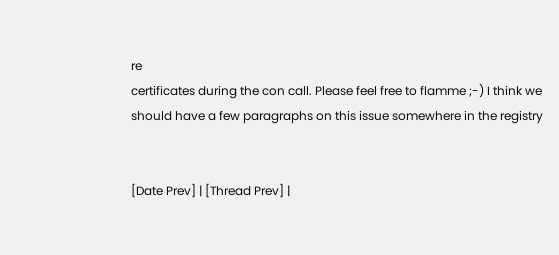re
certificates during the con call. Please feel free to flamme ;-) I think we
should have a few paragraphs on this issue somewhere in the registry


[Date Prev] | [Thread Prev] |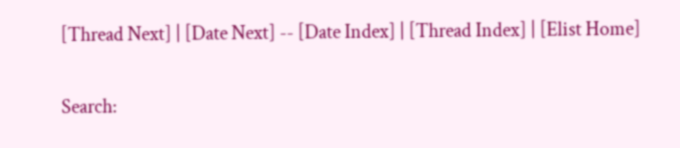[Thread Next] | [Date Next] -- [Date Index] | [Thread Index] | [Elist Home]

Search: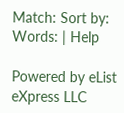Match: Sort by:
Words: | Help

Powered by eList eXpress LLC